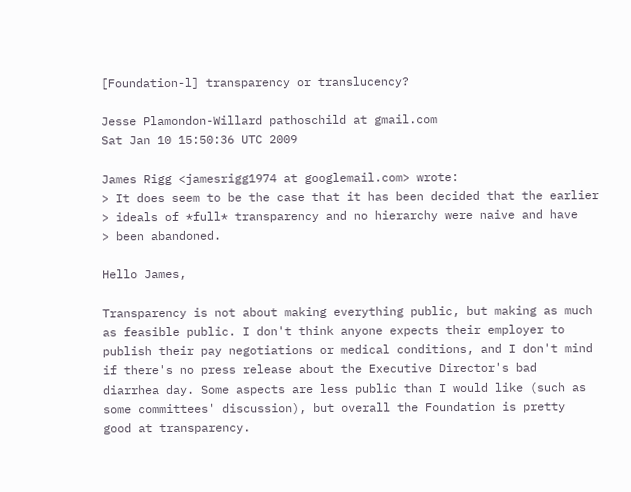[Foundation-l] transparency or translucency?

Jesse Plamondon-Willard pathoschild at gmail.com
Sat Jan 10 15:50:36 UTC 2009

James Rigg <jamesrigg1974 at googlemail.com> wrote:
> It does seem to be the case that it has been decided that the earlier
> ideals of *full* transparency and no hierarchy were naive and have
> been abandoned.

Hello James,

Transparency is not about making everything public, but making as much
as feasible public. I don't think anyone expects their employer to
publish their pay negotiations or medical conditions, and I don't mind
if there's no press release about the Executive Director's bad
diarrhea day. Some aspects are less public than I would like (such as
some committees' discussion), but overall the Foundation is pretty
good at transparency.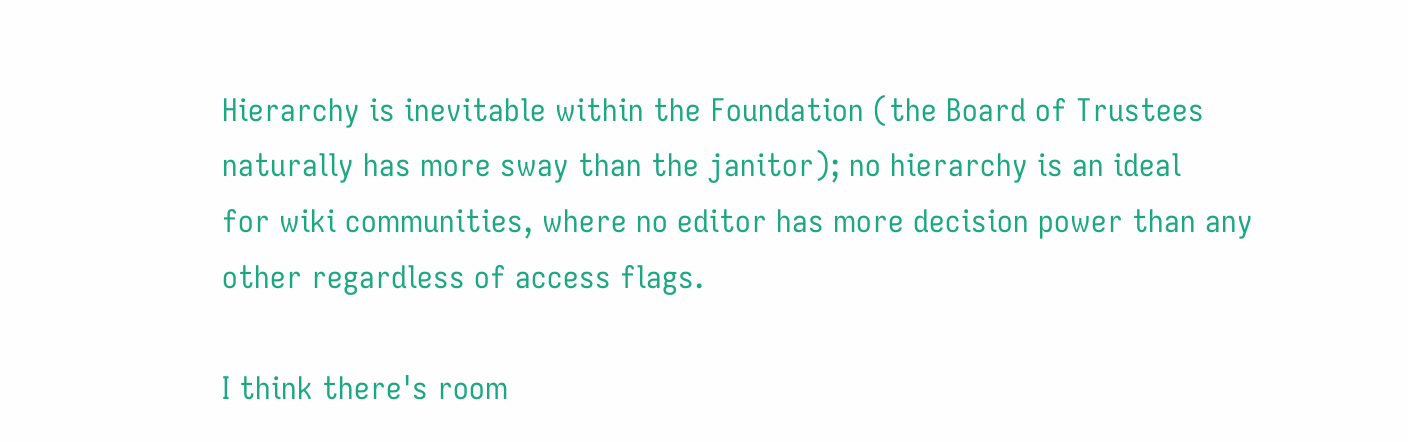Hierarchy is inevitable within the Foundation (the Board of Trustees
naturally has more sway than the janitor); no hierarchy is an ideal
for wiki communities, where no editor has more decision power than any
other regardless of access flags.

I think there's room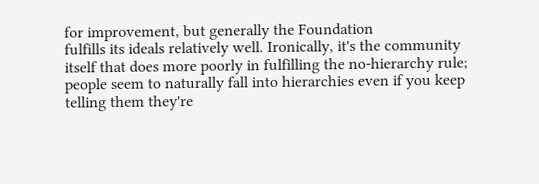for improvement, but generally the Foundation
fulfills its ideals relatively well. Ironically, it's the community
itself that does more poorly in fulfilling the no-hierarchy rule;
people seem to naturally fall into hierarchies even if you keep
telling them they're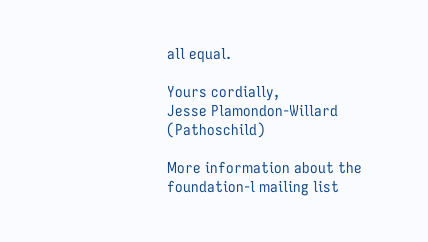all equal.

Yours cordially,
Jesse Plamondon-Willard (Pathoschild)

More information about the foundation-l mailing list